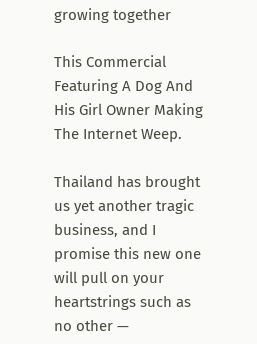growing together

This Commercial Featuring A Dog And His Girl Owner Making The Internet Weep.

Thailand has brought us yet another tragic business, and I promise this new one will pull on your heartstrings such as no other —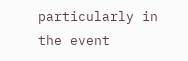particularly in the event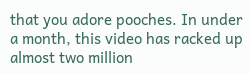that you adore pooches. In under a month, this video has racked up almost two million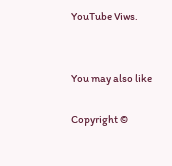YouTube Viws.


You may also like

Copyright ©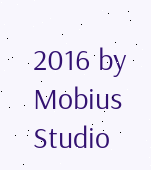2016 by Mobius Studio